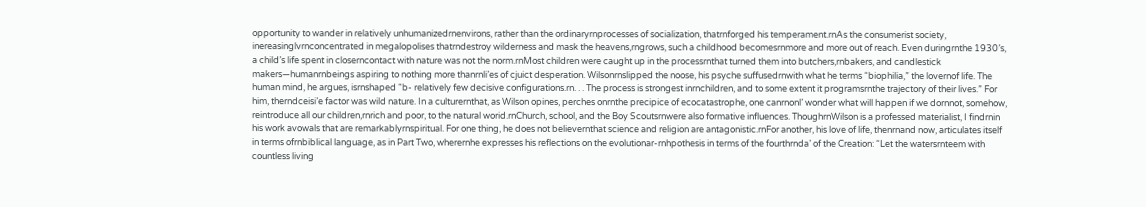opportunity to wander in relatively unhumanizedrnenvirons, rather than the ordinaryrnprocesses of socialization, thatrnforged his temperament.rnAs the consumerist society, inereasinglvrnconcentrated in megalopolises thatrndestroy wilderness and mask the heavens,rngrows, such a childhood becomesrnmore and more out of reach. Even duringrnthe 1930’s, a child’s life spent in closerncontact with nature was not the norm.rnMost children were caught up in the processrnthat turned them into butchers,rnbakers, and candlestick makers—humanrnbeings aspiring to nothing more thanrnli’es of cjuict desperation. Wilsonrnslipped the noose, his psyche suffusedrnwith what he terms “biophilia,” the lovernof life. The human mind, he argues, isrnshaped “b- relatively few decisive configurations.rn. . . The process is strongest inrnchildren, and to some extent it programsrnthe trajectory of their lives.” For him, therndceisi’e factor was wild nature. In a culturernthat, as Wilson opines, perches onrnthe precipice of ecocatastrophe, one canrnonl’ wonder what will happen if we dornnot, somehow, reintroduce all our children,rnrich and poor, to the natural worid.rnChurch, school, and the Boy Scoutsrnwere also formative influences. ThoughrnWilson is a professed materialist, I findrnin his work avowals that are remarkablyrnspiritual. For one thing, he does not believernthat science and religion are antagonistic.rnFor another, his love of life, thenrnand now, articulates itself in terms ofrnbiblical language, as in Part Two, wherernhe expresses his reflections on the evolutionar-rnhpothesis in terms of the fourthrnda’ of the Creation: “Let the watersrnteem with countless living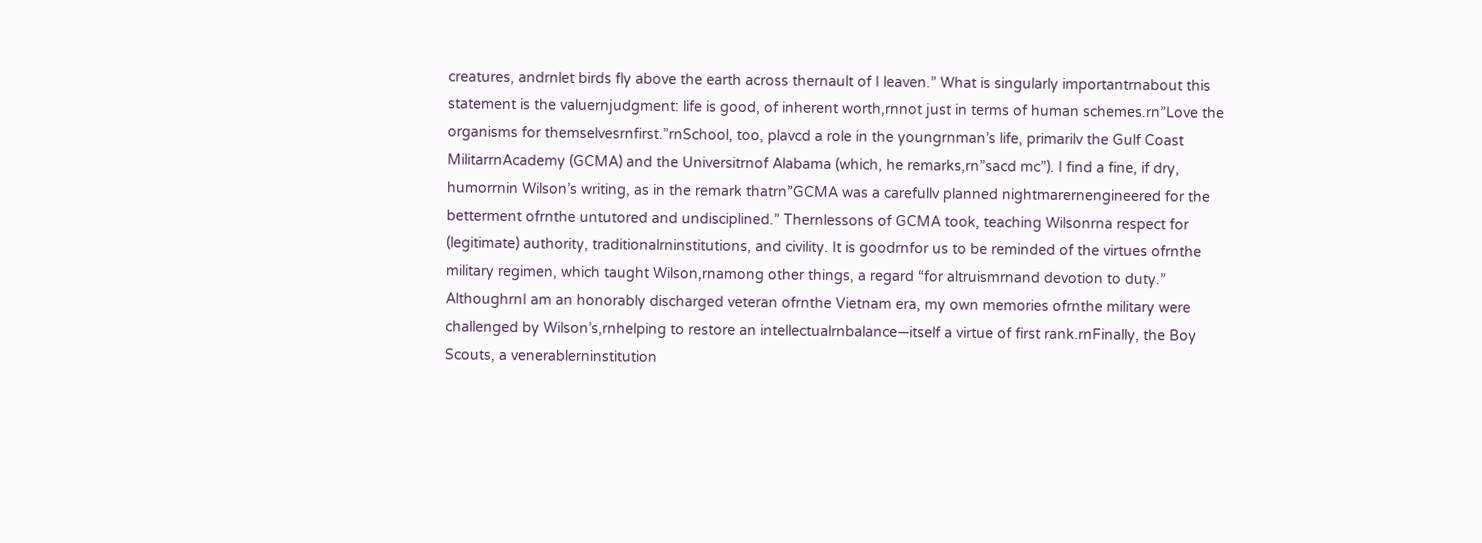creatures, andrnlet birds fly above the earth across thernault of I leaven.” What is singularly importantrnabout this statement is the valuernjudgment: life is good, of inherent worth,rnnot just in terms of human schemes.rn”Love the organisms for themselvesrnfirst.”rnSchool, too, plavcd a role in the youngrnman’s life, primarilv the Gulf Coast MilitarrnAcademy (GCMA) and the Universitrnof Alabama (which, he remarks,rn”sacd mc”). I find a fine, if dry, humorrnin Wilson’s writing, as in the remark thatrn”GCMA was a carefullv planned nightmarernengineered for the betterment ofrnthe untutored and undisciplined.” Thernlessons of GCMA took, teaching Wilsonrna respect for (legitimate) authority, traditionalrninstitutions, and civility. It is goodrnfor us to be reminded of the virtues ofrnthe military regimen, which taught Wilson,rnamong other things, a regard “for altruismrnand devotion to duty.” AlthoughrnI am an honorably discharged veteran ofrnthe Vietnam era, my own memories ofrnthe military were challenged by Wilson’s,rnhelping to restore an intellectualrnbalance—itself a virtue of first rank.rnFinally, the Boy Scouts, a venerablerninstitution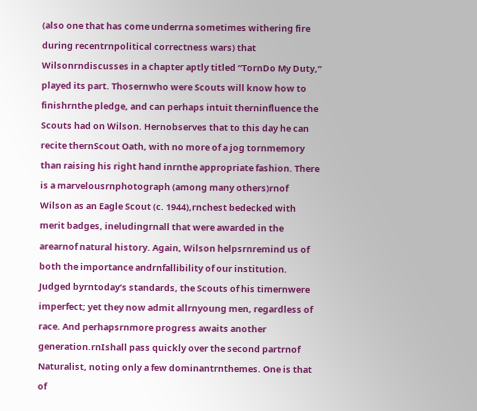(also one that has come underrna sometimes withering fire during recentrnpolitical correctness wars) that Wilsonrndiscusses in a chapter aptly titled “TornDo My Duty,” played its part. Thosernwho were Scouts will know how to finishrnthe pledge, and can perhaps intuit therninfluence the Scouts had on Wilson. Hernobserves that to this day he can recite thernScout Oath, with no more of a jog tornmemory than raising his right hand inrnthe appropriate fashion. There is a marvelousrnphotograph (among many others)rnof Wilson as an Eagle Scout (c. 1944),rnchest bedecked with merit badges, ineludingrnall that were awarded in the arearnof natural history. Again, Wilson helpsrnremind us of both the importance andrnfallibility of our institution. Judged byrntoday’s standards, the Scouts of his timernwere imperfect; yet they now admit allrnyoung men, regardless of race. And perhapsrnmore progress awaits another generation.rnIshall pass quickly over the second partrnof Naturalist, noting only a few dominantrnthemes. One is that of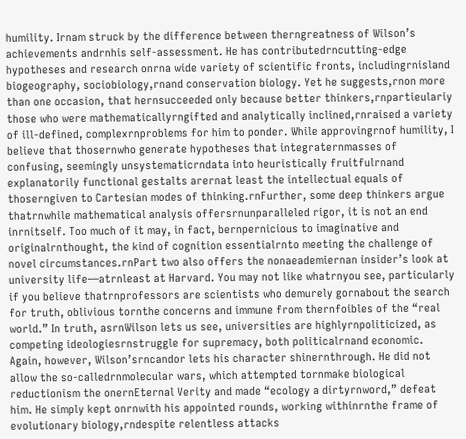humility. Irnam struck by the difference between therngreatness of Wilson’s achievements andrnhis self-assessment. He has contributedrncutting-edge hypotheses and research onrna wide variety of scientific fronts, includingrnisland biogeography, sociobiology,rnand conservation biology. Yet he suggests,rnon more than one occasion, that hernsucceeded only because better thinkers,rnpartieulariy those who were mathematicallyrngifted and analytically inclined,rnraised a variety of ill-defined, complexrnproblems for him to ponder. While approvingrnof humility, I believe that thosernwho generate hypotheses that integraternmasses of confusing, seemingly unsystematicrndata into heuristically fruitfulrnand explanatorily functional gestalts arernat least the intellectual equals of thoserngiven to Cartesian modes of thinking.rnFurther, some deep thinkers argue thatrnwhile mathematical analysis offersrnunparalleled rigor, it is not an end inrnitself. Too much of it may, in fact, bernpernicious to imaginative and originalrnthought, the kind of cognition essentialrnto meeting the challenge of novel circumstances.rnPart two also offers the nonaeademiernan insider’s look at university life—atrnleast at Harvard. You may not like whatrnyou see, particularly if you believe thatrnprofessors are scientists who demurely gornabout the search for truth, oblivious tornthe concerns and immune from thernfoibles of the “real world.” In truth, asrnWilson lets us see, universities are highlyrnpoliticized, as competing ideologiesrnstruggle for supremacy, both politicalrnand economic. Again, however, Wilson’srncandor lets his character shinernthrough. He did not allow the so-calledrnmolecular wars, which attempted tornmake biological reductionism the onernEternal Verity and made “ecology a dirtyrnword,” defeat him. He simply kept onrnwith his appointed rounds, working withinrnthe frame of evolutionary biology,rndespite relentless attacks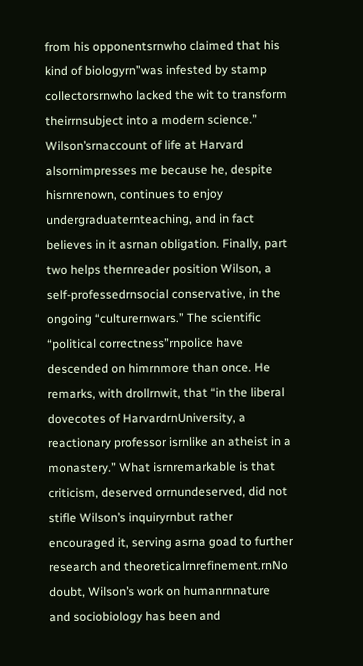from his opponentsrnwho claimed that his kind of biologyrn”was infested by stamp collectorsrnwho lacked the wit to transform theirrnsubject into a modern science.” Wilson’srnaccount of life at Harvard alsornimpresses me because he, despite hisrnrenown, continues to enjoy undergraduaternteaching, and in fact believes in it asrnan obligation. Finally, part two helps thernreader position Wilson, a self-professedrnsocial conservative, in the ongoing “culturernwars.” The scientific “political correctness”rnpolice have descended on himrnmore than once. He remarks, with drollrnwit, that “in the liberal dovecotes of HarvardrnUniversity, a reactionary professor isrnlike an atheist in a monastery.” What isrnremarkable is that criticism, deserved orrnundeserved, did not stifle Wilson’s inquiryrnbut rather encouraged it, serving asrna goad to further research and theoreticalrnrefinement.rnNo doubt, Wilson’s work on humanrnnature and sociobiology has been and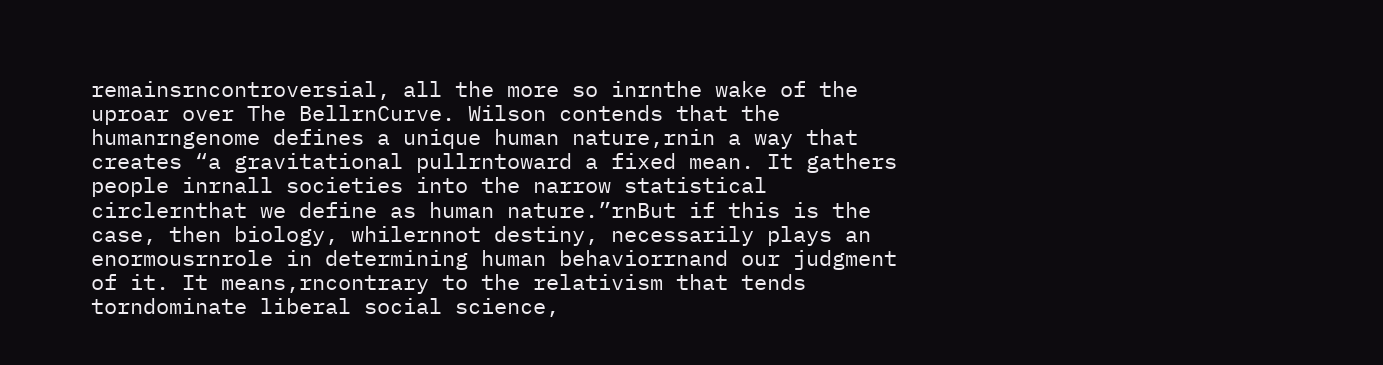remainsrncontroversial, all the more so inrnthe wake of the uproar over The BellrnCurve. Wilson contends that the humanrngenome defines a unique human nature,rnin a way that creates “a gravitational pullrntoward a fixed mean. It gathers people inrnall societies into the narrow statistical circlernthat we define as human nature.”rnBut if this is the case, then biology, whilernnot destiny, necessarily plays an enormousrnrole in determining human behaviorrnand our judgment of it. It means,rncontrary to the relativism that tends torndominate liberal social science,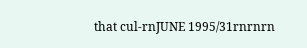that cul-rnJUNE 1995/31rnrnrn